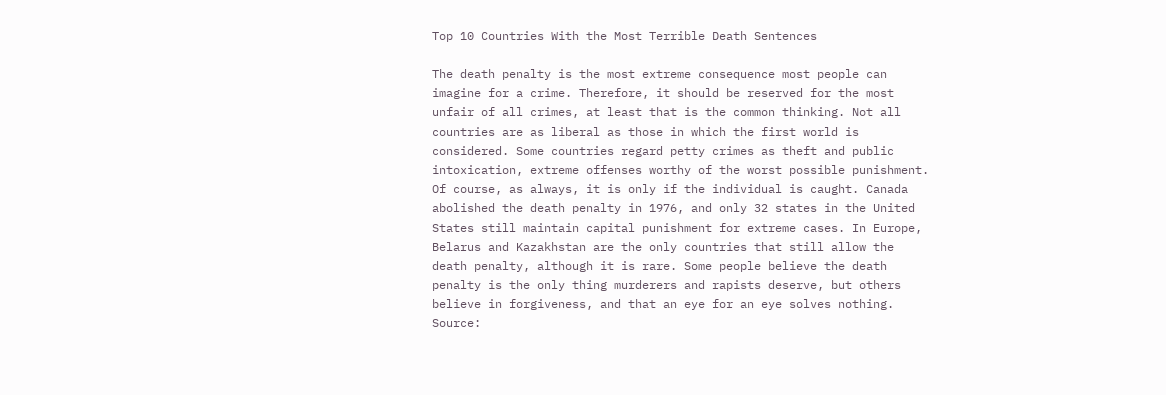Top 10 Countries With the Most Terrible Death Sentences

The death penalty is the most extreme consequence most people can imagine for a crime. Therefore, it should be reserved for the most unfair of all crimes, at least that is the common thinking. Not all countries are as liberal as those in which the first world is considered. Some countries regard petty crimes as theft and public intoxication, extreme offenses worthy of the worst possible punishment. Of course, as always, it is only if the individual is caught. Canada abolished the death penalty in 1976, and only 32 states in the United States still maintain capital punishment for extreme cases. In Europe, Belarus and Kazakhstan are the only countries that still allow the death penalty, although it is rare. Some people believe the death penalty is the only thing murderers and rapists deserve, but others believe in forgiveness, and that an eye for an eye solves nothing. Source: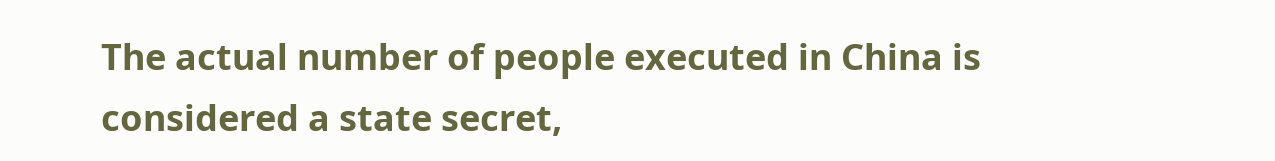The actual number of people executed in China is considered a state secret,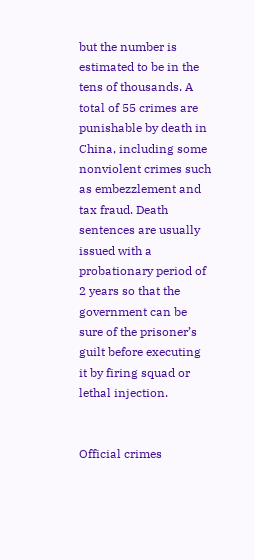but the number is estimated to be in the tens of thousands. A total of 55 crimes are punishable by death in China, including some nonviolent crimes such as embezzlement and tax fraud. Death sentences are usually issued with a probationary period of 2 years so that the government can be sure of the prisoner’s guilt before executing it by firing squad or lethal injection.


Official crimes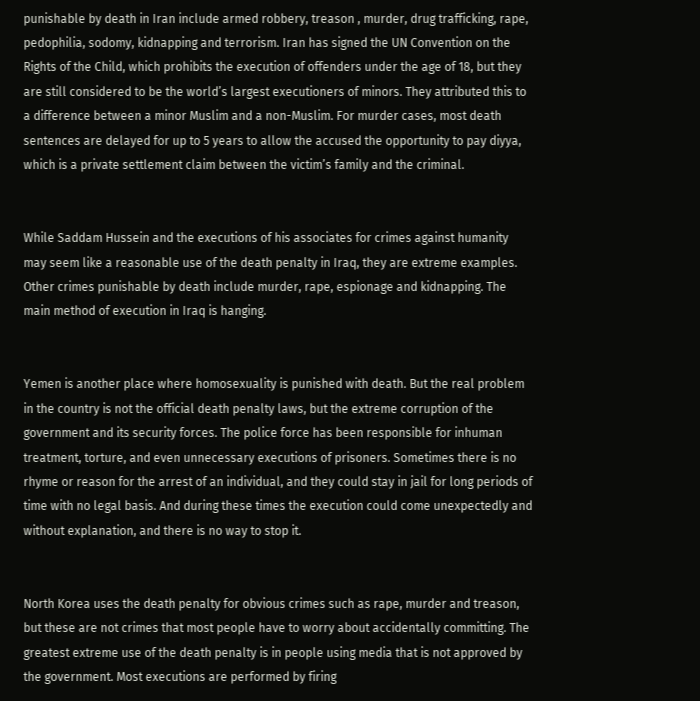punishable by death in Iran include armed robbery, treason , murder, drug trafficking, rape, pedophilia, sodomy, kidnapping and terrorism. Iran has signed the UN Convention on the Rights of the Child, which prohibits the execution of offenders under the age of 18, but they are still considered to be the world’s largest executioners of minors. They attributed this to a difference between a minor Muslim and a non-Muslim. For murder cases, most death sentences are delayed for up to 5 years to allow the accused the opportunity to pay diyya, which is a private settlement claim between the victim’s family and the criminal.


While Saddam Hussein and the executions of his associates for crimes against humanity may seem like a reasonable use of the death penalty in Iraq, they are extreme examples. Other crimes punishable by death include murder, rape, espionage and kidnapping. The main method of execution in Iraq is hanging.


Yemen is another place where homosexuality is punished with death. But the real problem in the country is not the official death penalty laws, but the extreme corruption of the government and its security forces. The police force has been responsible for inhuman treatment, torture, and even unnecessary executions of prisoners. Sometimes there is no rhyme or reason for the arrest of an individual, and they could stay in jail for long periods of time with no legal basis. And during these times the execution could come unexpectedly and without explanation, and there is no way to stop it.


North Korea uses the death penalty for obvious crimes such as rape, murder and treason, but these are not crimes that most people have to worry about accidentally committing. The greatest extreme use of the death penalty is in people using media that is not approved by the government. Most executions are performed by firing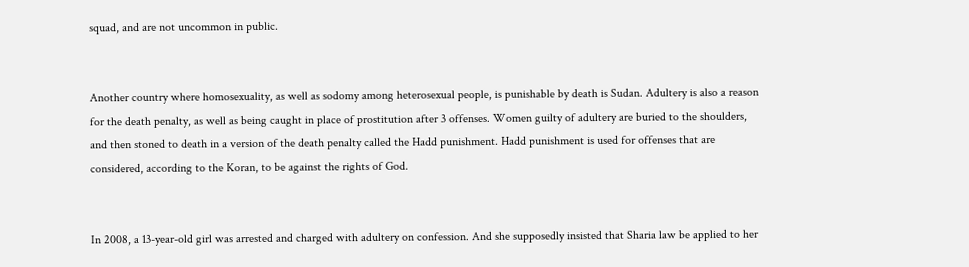squad, and are not uncommon in public.


Another country where homosexuality, as well as sodomy among heterosexual people, is punishable by death is Sudan. Adultery is also a reason for the death penalty, as well as being caught in place of prostitution after 3 offenses. Women guilty of adultery are buried to the shoulders, and then stoned to death in a version of the death penalty called the Hadd punishment. Hadd punishment is used for offenses that are considered, according to the Koran, to be against the rights of God.


In 2008, a 13-year-old girl was arrested and charged with adultery on confession. And she supposedly insisted that Sharia law be applied to her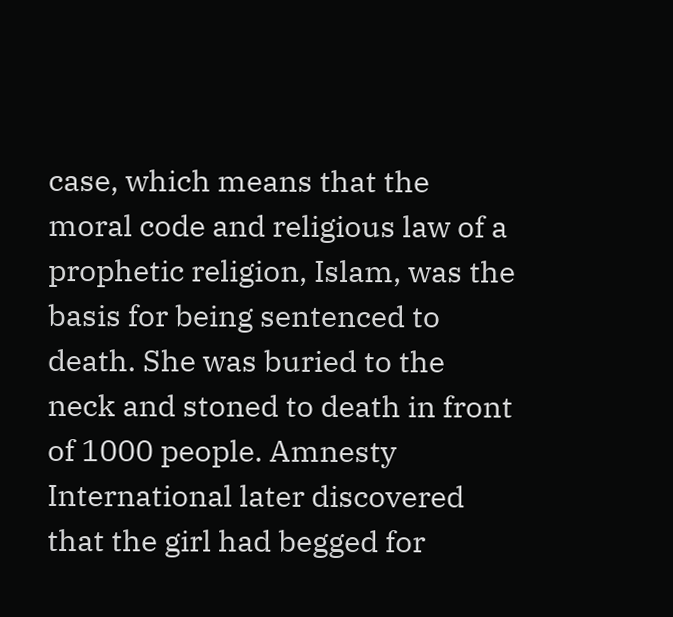case, which means that the moral code and religious law of a prophetic religion, Islam, was the basis for being sentenced to death. She was buried to the neck and stoned to death in front of 1000 people. Amnesty International later discovered that the girl had begged for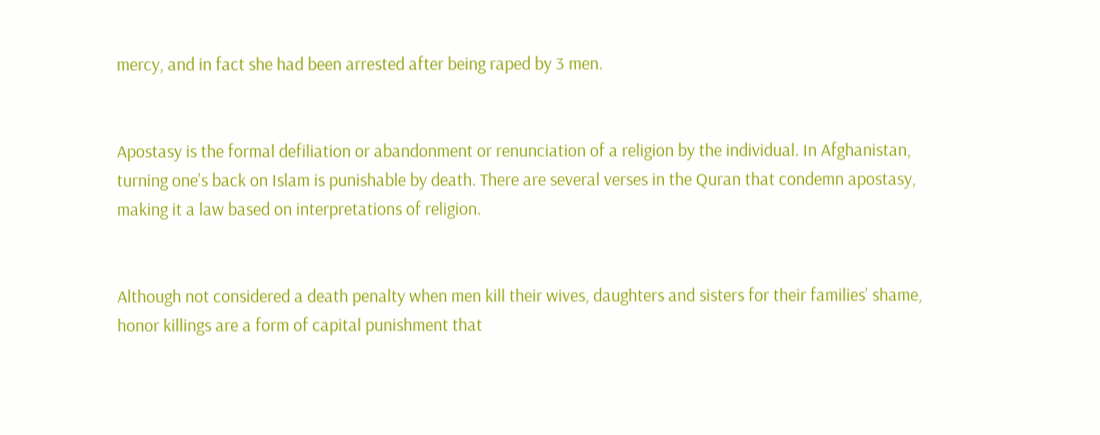mercy, and in fact she had been arrested after being raped by 3 men.


Apostasy is the formal defiliation or abandonment or renunciation of a religion by the individual. In Afghanistan, turning one’s back on Islam is punishable by death. There are several verses in the Quran that condemn apostasy, making it a law based on interpretations of religion.


Although not considered a death penalty when men kill their wives, daughters and sisters for their families’ shame, honor killings are a form of capital punishment that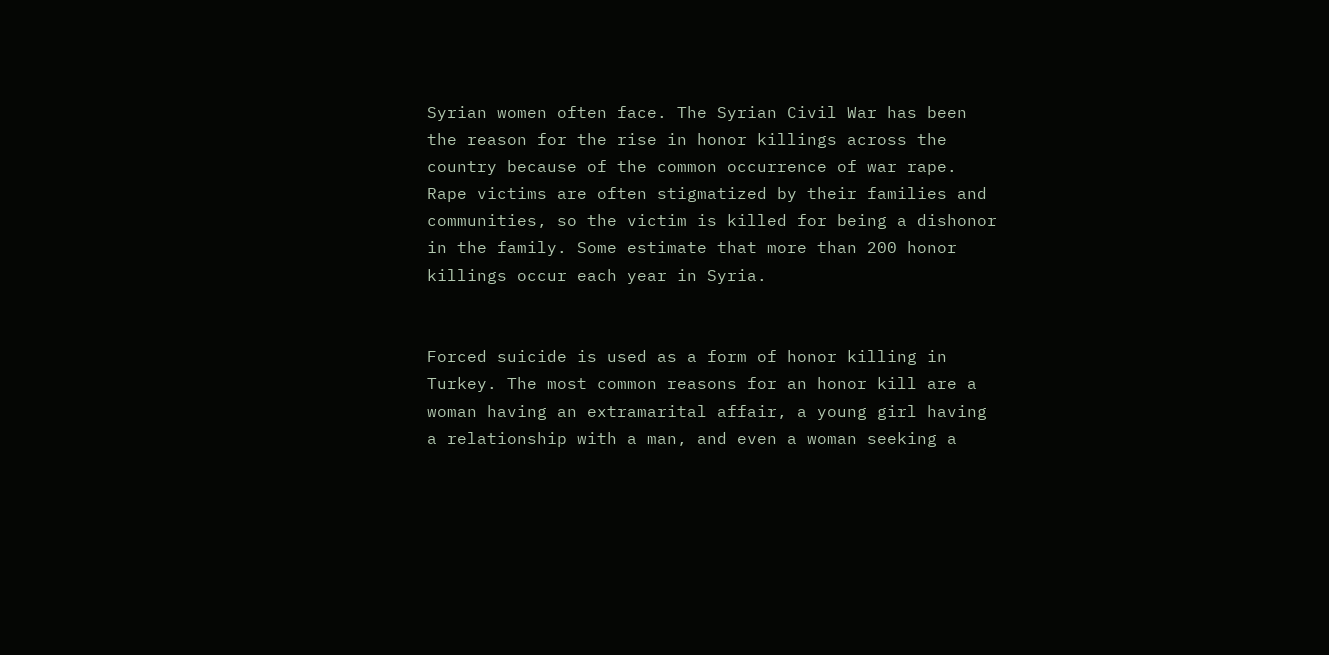Syrian women often face. The Syrian Civil War has been the reason for the rise in honor killings across the country because of the common occurrence of war rape. Rape victims are often stigmatized by their families and communities, so the victim is killed for being a dishonor in the family. Some estimate that more than 200 honor killings occur each year in Syria.


Forced suicide is used as a form of honor killing in Turkey. The most common reasons for an honor kill are a woman having an extramarital affair, a young girl having a relationship with a man, and even a woman seeking a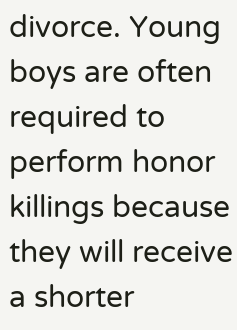divorce. Young boys are often required to perform honor killings because they will receive a shorter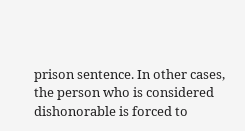prison sentence. In other cases, the person who is considered dishonorable is forced to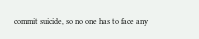commit suicide, so no one has to face any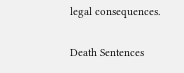legal consequences.

Death Sentences